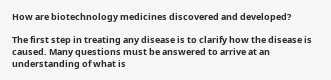How are biotechnology medicines discovered and developed?

The first step in treating any disease is to clarify how the disease is caused. Many questions must be answered to arrive at an understanding of what is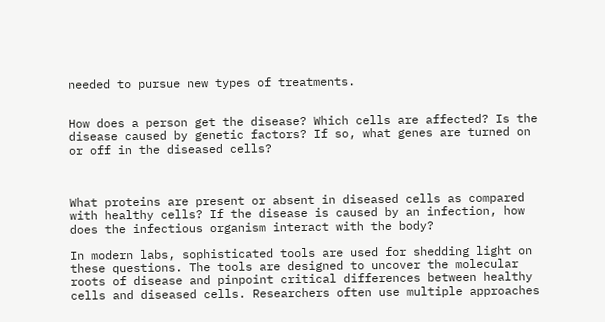needed to pursue new types of treatments.


How does a person get the disease? Which cells are affected? Is the disease caused by genetic factors? If so, what genes are turned on or off in the diseased cells?



What proteins are present or absent in diseased cells as compared with healthy cells? If the disease is caused by an infection, how does the infectious organism interact with the body?

In modern labs, sophisticated tools are used for shedding light on these questions. The tools are designed to uncover the molecular roots of disease and pinpoint critical differences between healthy cells and diseased cells. Researchers often use multiple approaches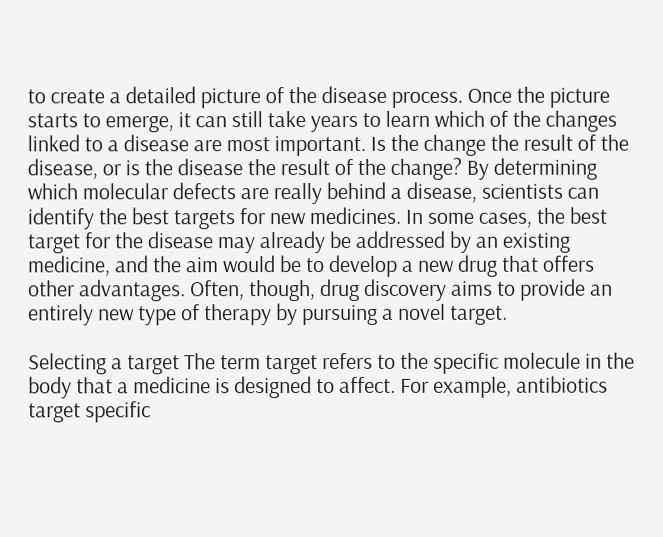to create a detailed picture of the disease process. Once the picture starts to emerge, it can still take years to learn which of the changes linked to a disease are most important. Is the change the result of the disease, or is the disease the result of the change? By determining which molecular defects are really behind a disease, scientists can identify the best targets for new medicines. In some cases, the best target for the disease may already be addressed by an existing medicine, and the aim would be to develop a new drug that offers other advantages. Often, though, drug discovery aims to provide an entirely new type of therapy by pursuing a novel target.

Selecting a target The term target refers to the specific molecule in the body that a medicine is designed to affect. For example, antibiotics target specific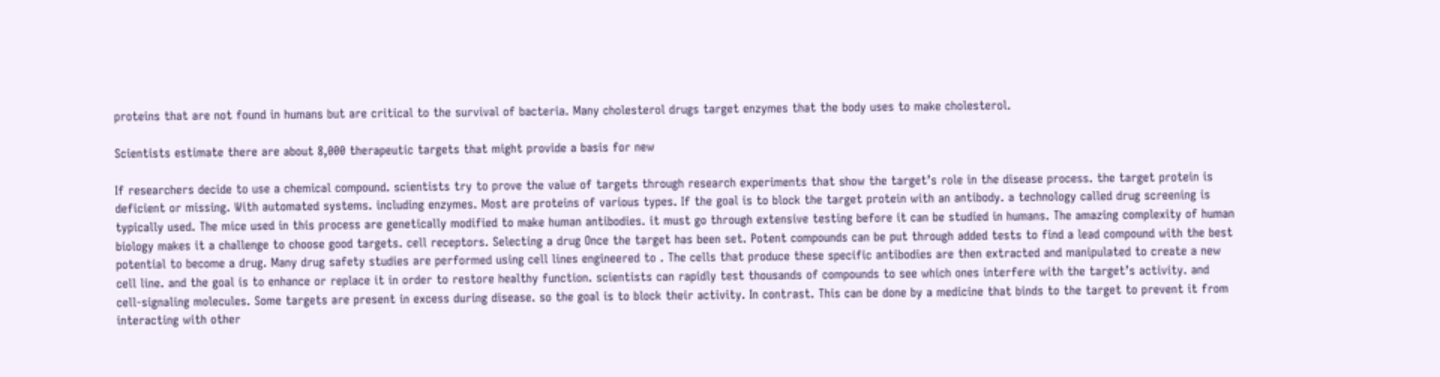proteins that are not found in humans but are critical to the survival of bacteria. Many cholesterol drugs target enzymes that the body uses to make cholesterol.

Scientists estimate there are about 8,000 therapeutic targets that might provide a basis for new

If researchers decide to use a chemical compound. scientists try to prove the value of targets through research experiments that show the target’s role in the disease process. the target protein is deficient or missing. With automated systems. including enzymes. Most are proteins of various types. If the goal is to block the target protein with an antibody. a technology called drug screening is typically used. The mice used in this process are genetically modified to make human antibodies. it must go through extensive testing before it can be studied in humans. The amazing complexity of human biology makes it a challenge to choose good targets. cell receptors. Selecting a drug Once the target has been set. Potent compounds can be put through added tests to find a lead compound with the best potential to become a drug. Many drug safety studies are performed using cell lines engineered to . The cells that produce these specific antibodies are then extracted and manipulated to create a new cell line. and the goal is to enhance or replace it in order to restore healthy function. scientists can rapidly test thousands of compounds to see which ones interfere with the target’s activity. and cell-signaling molecules. Some targets are present in excess during disease. so the goal is to block their activity. In contrast. This can be done by a medicine that binds to the target to prevent it from interacting with other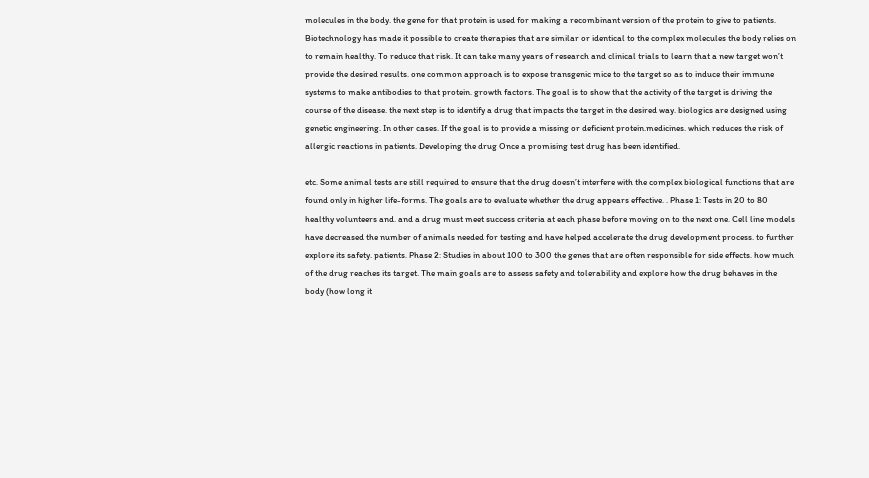molecules in the body. the gene for that protein is used for making a recombinant version of the protein to give to patients. Biotechnology has made it possible to create therapies that are similar or identical to the complex molecules the body relies on to remain healthy. To reduce that risk. It can take many years of research and clinical trials to learn that a new target won’t provide the desired results. one common approach is to expose transgenic mice to the target so as to induce their immune systems to make antibodies to that protein. growth factors. The goal is to show that the activity of the target is driving the course of the disease. the next step is to identify a drug that impacts the target in the desired way. biologics are designed using genetic engineering. In other cases. If the goal is to provide a missing or deficient protein.medicines. which reduces the risk of allergic reactions in patients. Developing the drug Once a promising test drug has been identified.

etc. Some animal tests are still required to ensure that the drug doesn’t interfere with the complex biological functions that are found only in higher life-forms. The goals are to evaluate whether the drug appears effective. . Phase 1: Tests in 20 to 80 healthy volunteers and. and a drug must meet success criteria at each phase before moving on to the next one. Cell line models have decreased the number of animals needed for testing and have helped accelerate the drug development process. to further explore its safety. patients. Phase 2: Studies in about 100 to 300 the genes that are often responsible for side effects. how much of the drug reaches its target. The main goals are to assess safety and tolerability and explore how the drug behaves in the body (how long it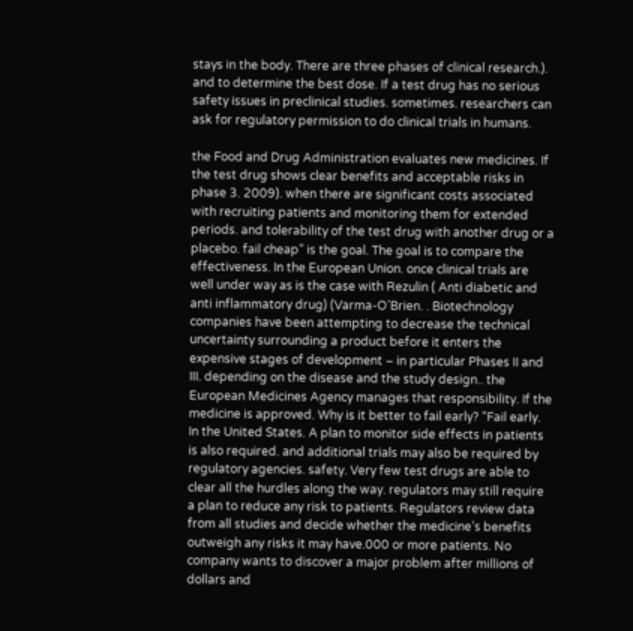stays in the body. There are three phases of clinical research.). and to determine the best dose. If a test drug has no serious safety issues in preclinical studies. sometimes. researchers can ask for regulatory permission to do clinical trials in humans.

the Food and Drug Administration evaluates new medicines. If the test drug shows clear benefits and acceptable risks in phase 3. 2009). when there are significant costs associated with recruiting patients and monitoring them for extended periods. and tolerability of the test drug with another drug or a placebo. fail cheap” is the goal. The goal is to compare the effectiveness. In the European Union. once clinical trials are well under way as is the case with Rezulin ( Anti diabetic and anti inflammatory drug) (Varma-O’Brien. . Biotechnology companies have been attempting to decrease the technical uncertainty surrounding a product before it enters the expensive stages of development – in particular Phases II and III. depending on the disease and the study design.. the European Medicines Agency manages that responsibility. If the medicine is approved. Why is it better to fail early? “Fail early. In the United States. A plan to monitor side effects in patients is also required. and additional trials may also be required by regulatory agencies. safety. Very few test drugs are able to clear all the hurdles along the way. regulators may still require a plan to reduce any risk to patients. Regulators review data from all studies and decide whether the medicine’s benefits outweigh any risks it may have.000 or more patients. No company wants to discover a major problem after millions of dollars and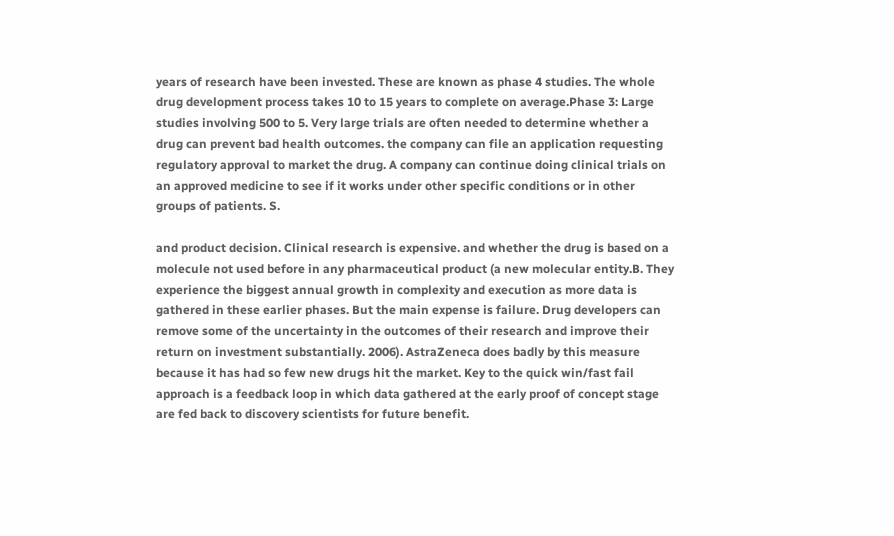years of research have been invested. These are known as phase 4 studies. The whole drug development process takes 10 to 15 years to complete on average.Phase 3: Large studies involving 500 to 5. Very large trials are often needed to determine whether a drug can prevent bad health outcomes. the company can file an application requesting regulatory approval to market the drug. A company can continue doing clinical trials on an approved medicine to see if it works under other specific conditions or in other groups of patients. S.

and product decision. Clinical research is expensive. and whether the drug is based on a molecule not used before in any pharmaceutical product (a new molecular entity.B. They experience the biggest annual growth in complexity and execution as more data is gathered in these earlier phases. But the main expense is failure. Drug developers can remove some of the uncertainty in the outcomes of their research and improve their return on investment substantially. 2006). AstraZeneca does badly by this measure because it has had so few new drugs hit the market. Key to the quick win/fast fail approach is a feedback loop in which data gathered at the early proof of concept stage are fed back to discovery scientists for future benefit.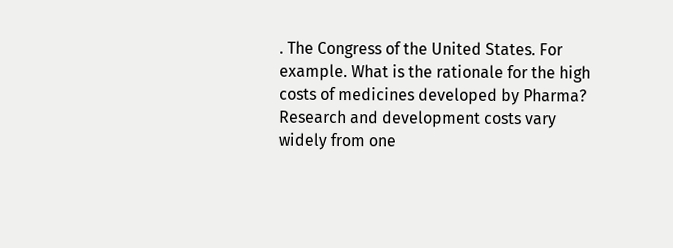. The Congress of the United States. For example. What is the rationale for the high costs of medicines developed by Pharma? Research and development costs vary widely from one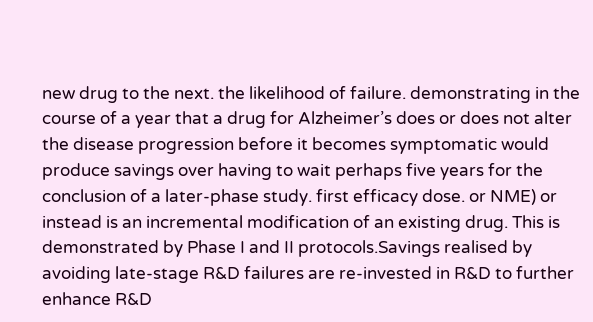new drug to the next. the likelihood of failure. demonstrating in the course of a year that a drug for Alzheimer’s does or does not alter the disease progression before it becomes symptomatic would produce savings over having to wait perhaps five years for the conclusion of a later-phase study. first efficacy dose. or NME) or instead is an incremental modification of an existing drug. This is demonstrated by Phase I and II protocols.Savings realised by avoiding late-stage R&D failures are re-invested in R&D to further enhance R&D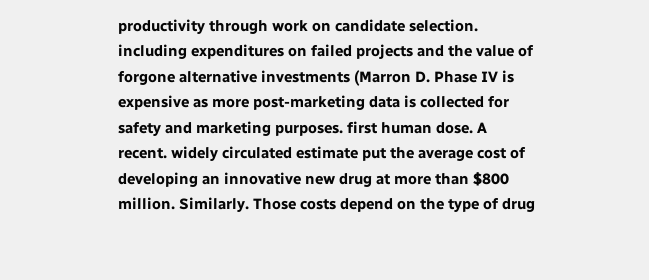productivity through work on candidate selection. including expenditures on failed projects and the value of forgone alternative investments (Marron D. Phase IV is expensive as more post-marketing data is collected for safety and marketing purposes. first human dose. A recent. widely circulated estimate put the average cost of developing an innovative new drug at more than $800 million. Similarly. Those costs depend on the type of drug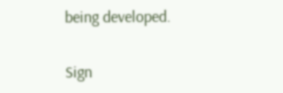being developed.

Sign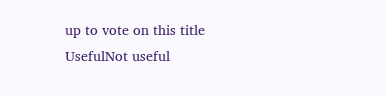up to vote on this title
UsefulNot useful